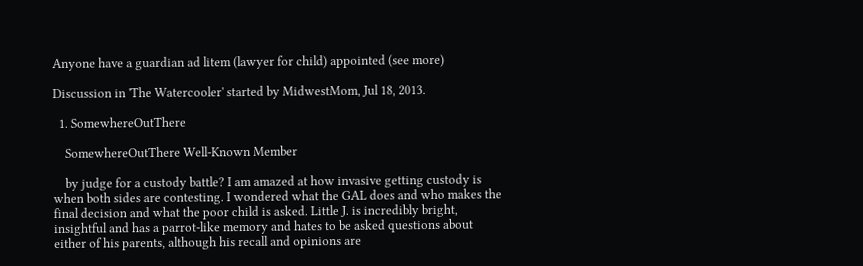Anyone have a guardian ad litem (lawyer for child) appointed (see more)

Discussion in 'The Watercooler' started by MidwestMom, Jul 18, 2013.

  1. SomewhereOutThere

    SomewhereOutThere Well-Known Member

    by judge for a custody battle? I am amazed at how invasive getting custody is when both sides are contesting. I wondered what the GAL does and who makes the final decision and what the poor child is asked. Little J. is incredibly bright, insightful and has a parrot-like memory and hates to be asked questions about either of his parents, although his recall and opinions are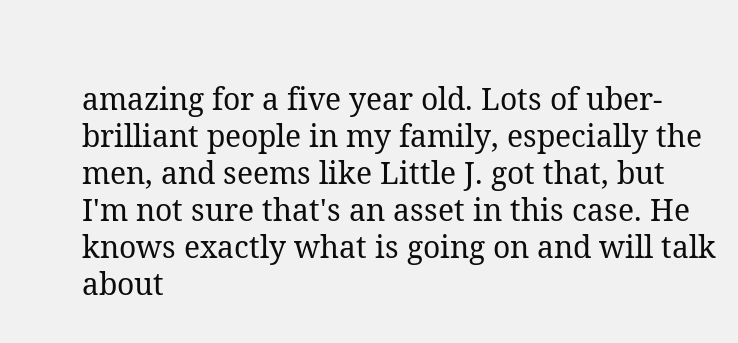amazing for a five year old. Lots of uber-brilliant people in my family, especially the men, and seems like Little J. got that, but I'm not sure that's an asset in this case. He knows exactly what is going on and will talk about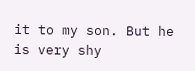it to my son. But he is very shy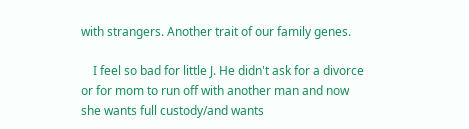with strangers. Another trait of our family genes.

    I feel so bad for little J. He didn't ask for a divorce or for mom to run off with another man and now she wants full custody/and wants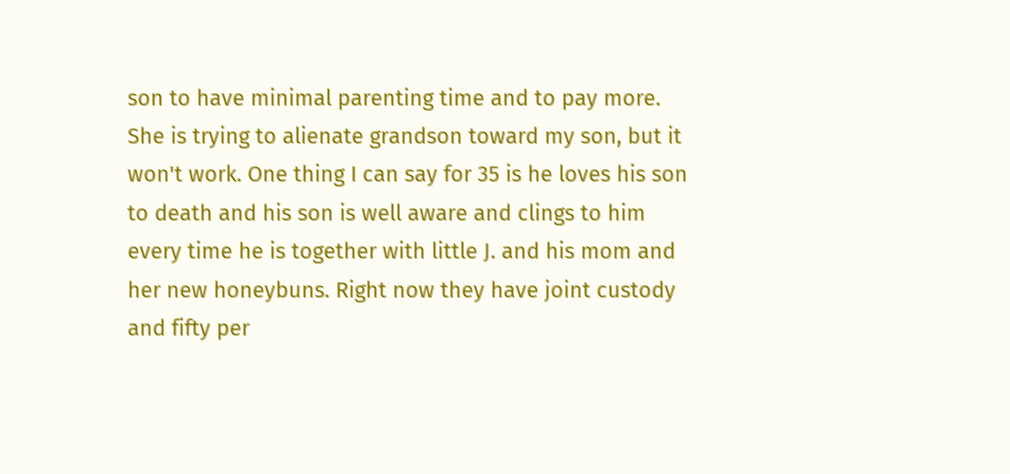son to have minimal parenting time and to pay more. She is trying to alienate grandson toward my son, but it won't work. One thing I can say for 35 is he loves his son to death and his son is well aware and clings to him every time he is together with little J. and his mom and her new honeybuns. Right now they have joint custody and fifty per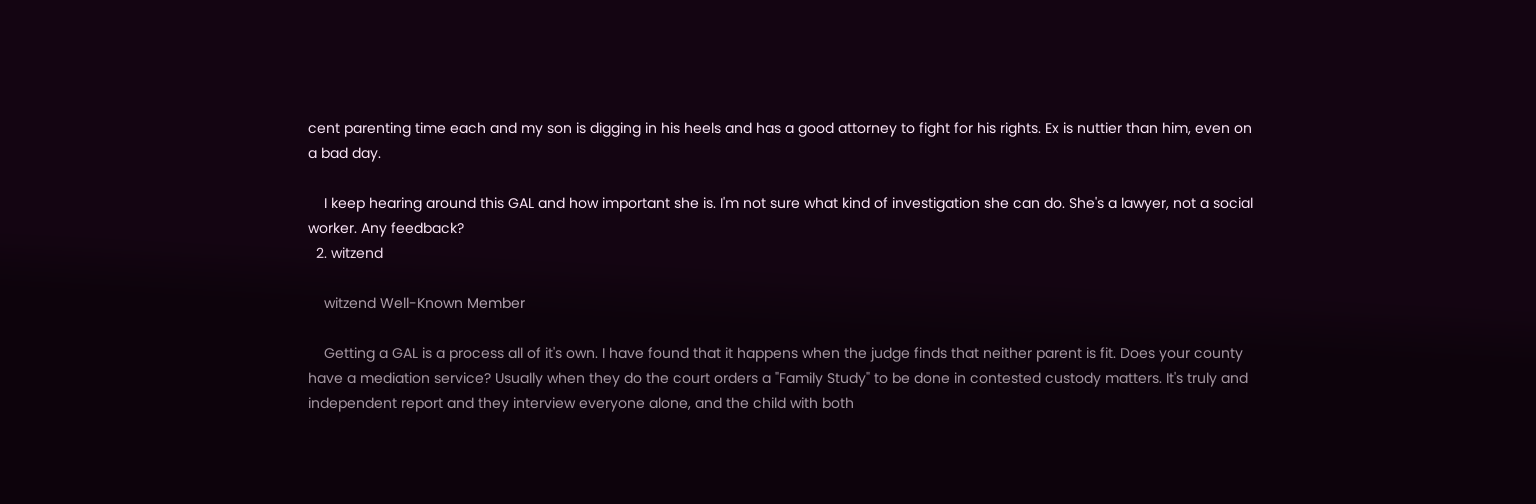cent parenting time each and my son is digging in his heels and has a good attorney to fight for his rights. Ex is nuttier than him, even on a bad day.

    I keep hearing around this GAL and how important she is. I'm not sure what kind of investigation she can do. She's a lawyer, not a social worker. Any feedback?
  2. witzend

    witzend Well-Known Member

    Getting a GAL is a process all of it's own. I have found that it happens when the judge finds that neither parent is fit. Does your county have a mediation service? Usually when they do the court orders a "Family Study" to be done in contested custody matters. It's truly and independent report and they interview everyone alone, and the child with both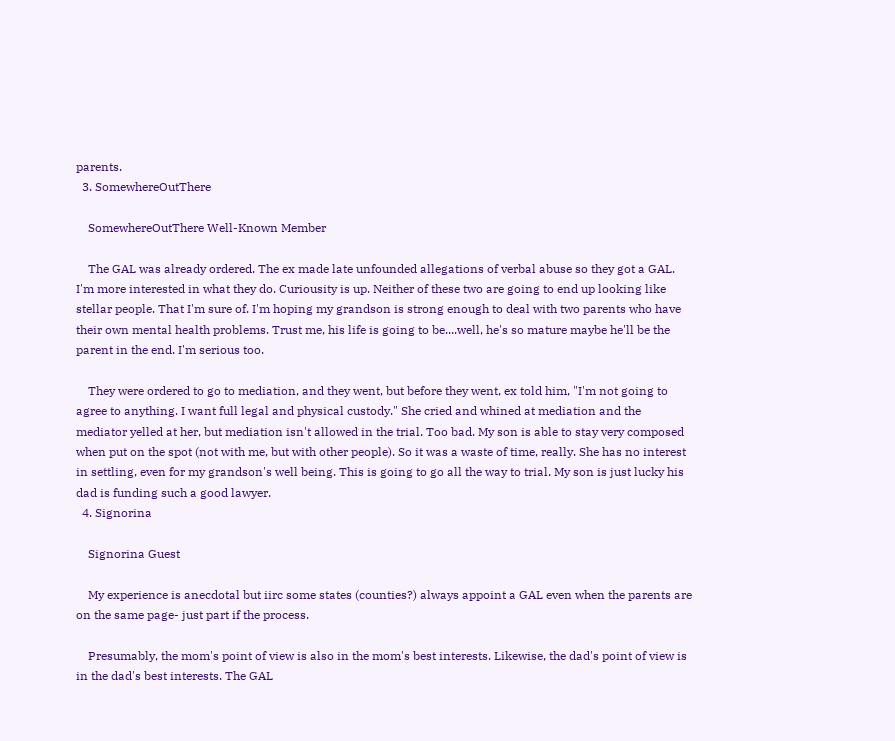parents.
  3. SomewhereOutThere

    SomewhereOutThere Well-Known Member

    The GAL was already ordered. The ex made late unfounded allegations of verbal abuse so they got a GAL. I'm more interested in what they do. Curiousity is up. Neither of these two are going to end up looking like stellar people. That I'm sure of. I'm hoping my grandson is strong enough to deal with two parents who have their own mental health problems. Trust me, his life is going to be....well, he's so mature maybe he'll be the parent in the end. I'm serious too.

    They were ordered to go to mediation, and they went, but before they went, ex told him, "I'm not going to agree to anything. I want full legal and physical custody." She cried and whined at mediation and the mediator yelled at her, but mediation isn't allowed in the trial. Too bad. My son is able to stay very composed when put on the spot (not with me, but with other people). So it was a waste of time, really. She has no interest in settling, even for my grandson's well being. This is going to go all the way to trial. My son is just lucky his dad is funding such a good lawyer.
  4. Signorina

    Signorina Guest

    My experience is anecdotal but iirc some states (counties?) always appoint a GAL even when the parents are on the same page- just part if the process.

    Presumably, the mom's point of view is also in the mom's best interests. Likewise, the dad's point of view is in the dad's best interests. The GAL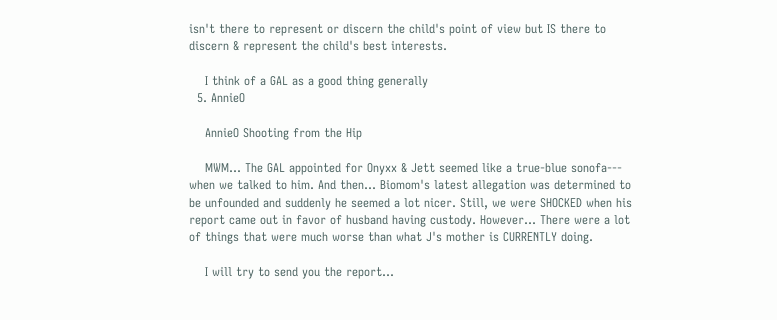isn't there to represent or discern the child's point of view but IS there to discern & represent the child's best interests.

    I think of a GAL as a good thing generally
  5. AnnieO

    AnnieO Shooting from the Hip

    MWM... The GAL appointed for Onyxx & Jett seemed like a true-blue sonofa--- when we talked to him. And then... Biomom's latest allegation was determined to be unfounded and suddenly he seemed a lot nicer. Still, we were SHOCKED when his report came out in favor of husband having custody. However... There were a lot of things that were much worse than what J's mother is CURRENTLY doing.

    I will try to send you the report...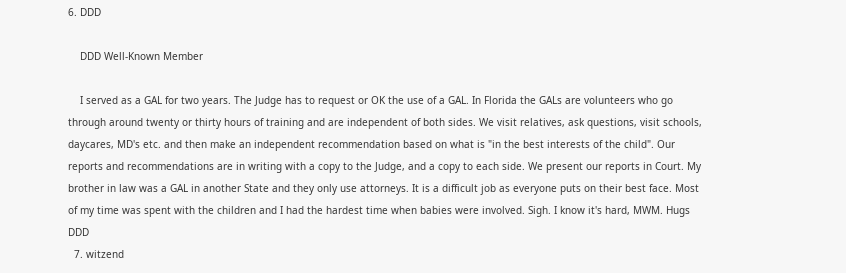6. DDD

    DDD Well-Known Member

    I served as a GAL for two years. The Judge has to request or OK the use of a GAL. In Florida the GALs are volunteers who go through around twenty or thirty hours of training and are independent of both sides. We visit relatives, ask questions, visit schools, daycares, MD's etc. and then make an independent recommendation based on what is "in the best interests of the child". Our reports and recommendations are in writing with a copy to the Judge, and a copy to each side. We present our reports in Court. My brother in law was a GAL in another State and they only use attorneys. It is a difficult job as everyone puts on their best face. Most of my time was spent with the children and I had the hardest time when babies were involved. Sigh. I know it's hard, MWM. Hugs DDD
  7. witzend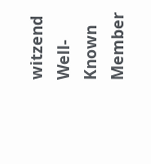witzend Well-Known Member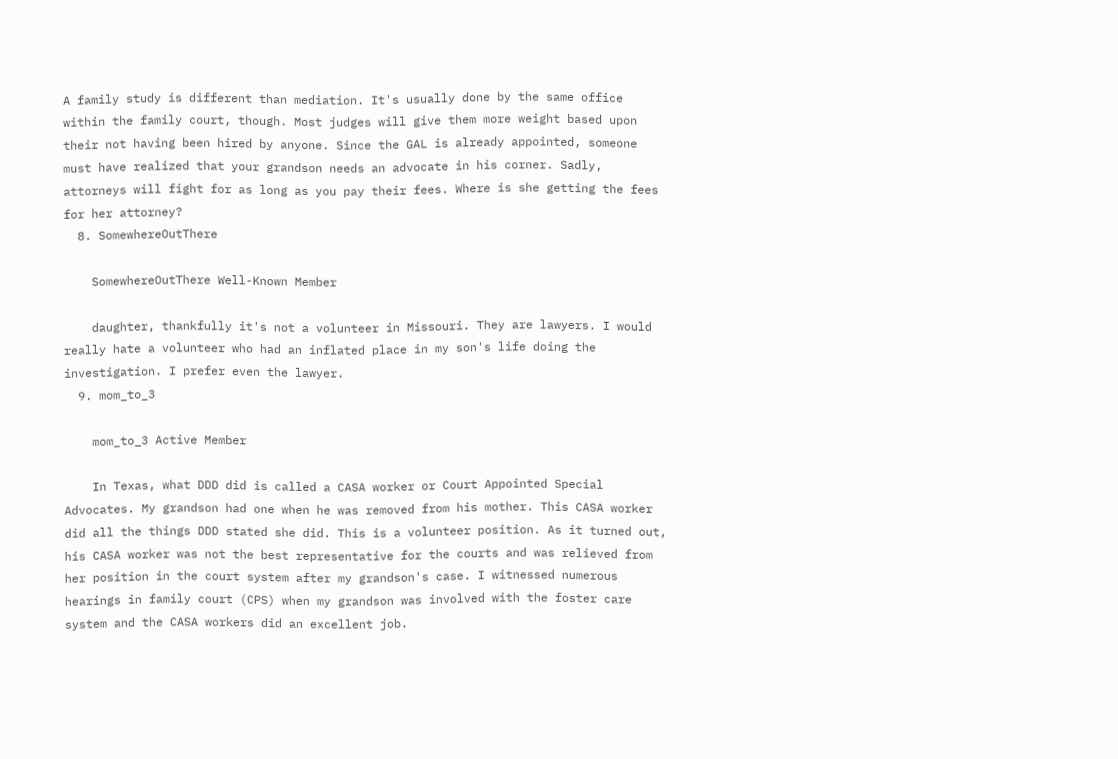A family study is different than mediation. It's usually done by the same office within the family court, though. Most judges will give them more weight based upon their not having been hired by anyone. Since the GAL is already appointed, someone must have realized that your grandson needs an advocate in his corner. Sadly, attorneys will fight for as long as you pay their fees. Where is she getting the fees for her attorney?
  8. SomewhereOutThere

    SomewhereOutThere Well-Known Member

    daughter, thankfully it's not a volunteer in Missouri. They are lawyers. I would really hate a volunteer who had an inflated place in my son's life doing the investigation. I prefer even the lawyer.
  9. mom_to_3

    mom_to_3 Active Member

    In Texas, what DDD did is called a CASA worker or Court Appointed Special Advocates. My grandson had one when he was removed from his mother. This CASA worker did all the things DDD stated she did. This is a volunteer position. As it turned out, his CASA worker was not the best representative for the courts and was relieved from her position in the court system after my grandson's case. I witnessed numerous hearings in family court (CPS) when my grandson was involved with the foster care system and the CASA workers did an excellent job.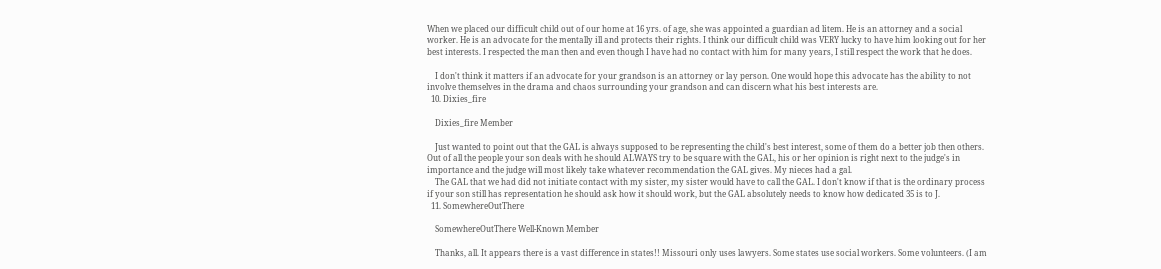When we placed our difficult child out of our home at 16 yrs. of age, she was appointed a guardian ad litem. He is an attorney and a social worker. He is an advocate for the mentally ill and protects their rights. I think our difficult child was VERY lucky to have him looking out for her best interests. I respected the man then and even though I have had no contact with him for many years, I still respect the work that he does.

    I don't think it matters if an advocate for your grandson is an attorney or lay person. One would hope this advocate has the ability to not involve themselves in the drama and chaos surrounding your grandson and can discern what his best interests are.
  10. Dixies_fire

    Dixies_fire Member

    Just wanted to point out that the GAL is always supposed to be representing the child's best interest, some of them do a better job then others. Out of all the people your son deals with he should ALWAYS try to be square with the GAL, his or her opinion is right next to the judge's in importance and the judge will most likely take whatever recommendation the GAL gives. My nieces had a gal.
    The GAL that we had did not initiate contact with my sister, my sister would have to call the GAL. I don't know if that is the ordinary process if your son still has representation he should ask how it should work, but the GAL absolutely needs to know how dedicated 35 is to J.
  11. SomewhereOutThere

    SomewhereOutThere Well-Known Member

    Thanks, all. It appears there is a vast difference in states!! Missouri only uses lawyers. Some states use social workers. Some volunteers. (I am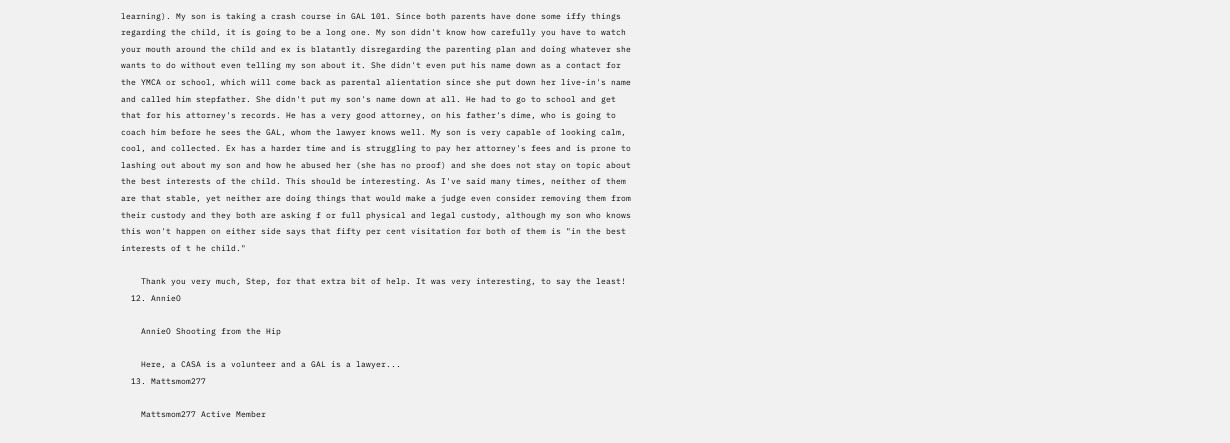learning). My son is taking a crash course in GAL 101. Since both parents have done some iffy things regarding the child, it is going to be a long one. My son didn't know how carefully you have to watch your mouth around the child and ex is blatantly disregarding the parenting plan and doing whatever she wants to do without even telling my son about it. She didn't even put his name down as a contact for the YMCA or school, which will come back as parental alientation since she put down her live-in's name and called him stepfather. She didn't put my son's name down at all. He had to go to school and get that for his attorney's records. He has a very good attorney, on his father's dime, who is going to coach him before he sees the GAL, whom the lawyer knows well. My son is very capable of looking calm, cool, and collected. Ex has a harder time and is struggling to pay her attorney's fees and is prone to lashing out about my son and how he abused her (she has no proof) and she does not stay on topic about the best interests of the child. This should be interesting. As I've said many times, neither of them are that stable, yet neither are doing things that would make a judge even consider removing them from their custody and they both are asking f or full physical and legal custody, although my son who knows this won't happen on either side says that fifty per cent visitation for both of them is "in the best interests of t he child."

    Thank you very much, Step, for that extra bit of help. It was very interesting, to say the least!
  12. AnnieO

    AnnieO Shooting from the Hip

    Here, a CASA is a volunteer and a GAL is a lawyer...
  13. Mattsmom277

    Mattsmom277 Active Member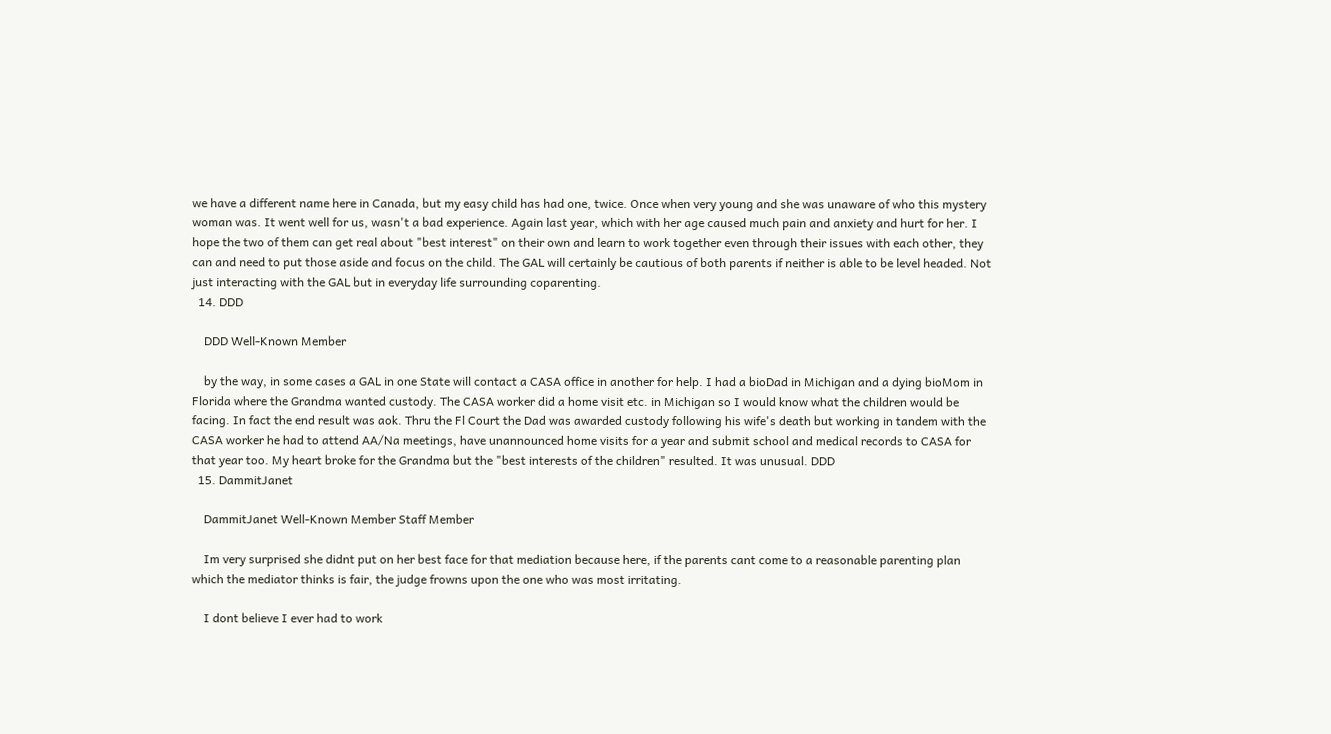we have a different name here in Canada, but my easy child has had one, twice. Once when very young and she was unaware of who this mystery woman was. It went well for us, wasn't a bad experience. Again last year, which with her age caused much pain and anxiety and hurt for her. I hope the two of them can get real about "best interest" on their own and learn to work together even through their issues with each other, they can and need to put those aside and focus on the child. The GAL will certainly be cautious of both parents if neither is able to be level headed. Not just interacting with the GAL but in everyday life surrounding coparenting.
  14. DDD

    DDD Well-Known Member

    by the way, in some cases a GAL in one State will contact a CASA office in another for help. I had a bioDad in Michigan and a dying bioMom in Florida where the Grandma wanted custody. The CASA worker did a home visit etc. in Michigan so I would know what the children would be facing. In fact the end result was aok. Thru the Fl Court the Dad was awarded custody following his wife's death but working in tandem with the CASA worker he had to attend AA/Na meetings, have unannounced home visits for a year and submit school and medical records to CASA for that year too. My heart broke for the Grandma but the "best interests of the children" resulted. It was unusual. DDD
  15. DammitJanet

    DammitJanet Well-Known Member Staff Member

    Im very surprised she didnt put on her best face for that mediation because here, if the parents cant come to a reasonable parenting plan which the mediator thinks is fair, the judge frowns upon the one who was most irritating.

    I dont believe I ever had to work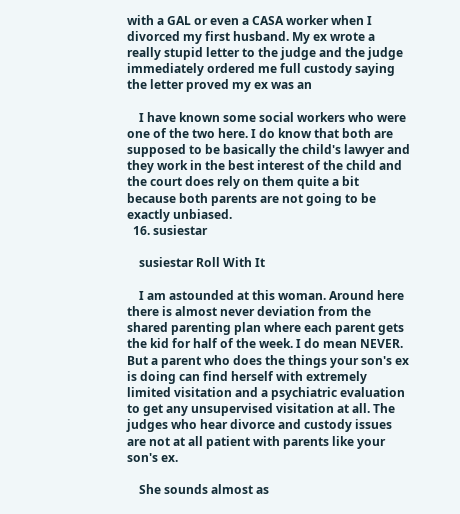with a GAL or even a CASA worker when I divorced my first husband. My ex wrote a really stupid letter to the judge and the judge immediately ordered me full custody saying the letter proved my ex was an

    I have known some social workers who were one of the two here. I do know that both are supposed to be basically the child's lawyer and they work in the best interest of the child and the court does rely on them quite a bit because both parents are not going to be exactly unbiased.
  16. susiestar

    susiestar Roll With It

    I am astounded at this woman. Around here there is almost never deviation from the shared parenting plan where each parent gets the kid for half of the week. I do mean NEVER. But a parent who does the things your son's ex is doing can find herself with extremely limited visitation and a psychiatric evaluation to get any unsupervised visitation at all. The judges who hear divorce and custody issues are not at all patient with parents like your son's ex.

    She sounds almost as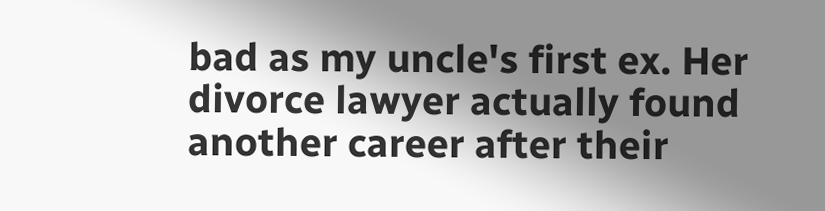bad as my uncle's first ex. Her divorce lawyer actually found another career after their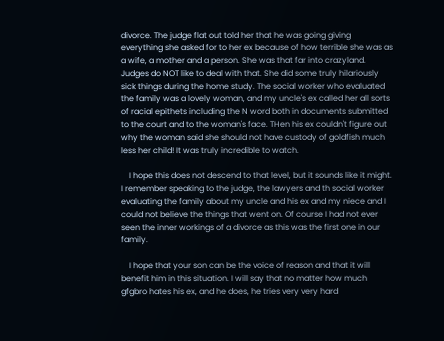divorce. The judge flat out told her that he was going giving everything she asked for to her ex because of how terrible she was as a wife, a mother and a person. She was that far into crazyland. Judges do NOT like to deal with that. She did some truly hilariously sick things during the home study. The social worker who evaluated the family was a lovely woman, and my uncle's ex called her all sorts of racial epithets including the N word both in documents submitted to the court and to the woman's face. THen his ex couldn't figure out why the woman said she should not have custody of goldfish much less her child! It was truly incredible to watch.

    I hope this does not descend to that level, but it sounds like it might. I remember speaking to the judge, the lawyers and th social worker evaluating the family about my uncle and his ex and my niece and I could not believe the things that went on. Of course I had not ever seen the inner workings of a divorce as this was the first one in our family.

    I hope that your son can be the voice of reason and that it will benefit him in this situation. I will say that no matter how much gfgbro hates his ex, and he does, he tries very very hard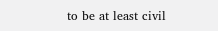to be at least civil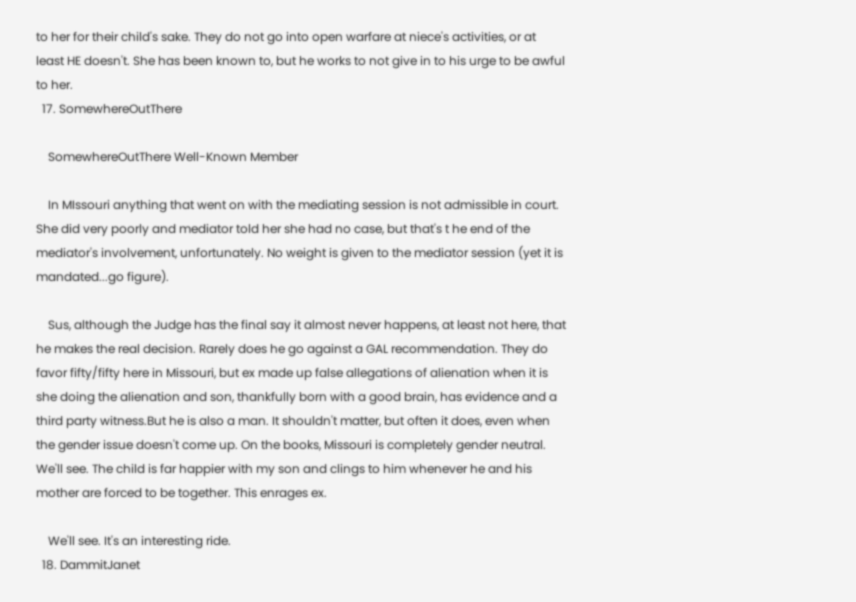to her for their child's sake. They do not go into open warfare at niece's activities, or at least HE doesn't. She has been known to, but he works to not give in to his urge to be awful to her.
  17. SomewhereOutThere

    SomewhereOutThere Well-Known Member

    In MIssouri anything that went on with the mediating session is not admissible in court. She did very poorly and mediator told her she had no case, but that's t he end of the mediator's involvement, unfortunately. No weight is given to the mediator session (yet it is mandated...go figure).

    Sus, although the Judge has the final say it almost never happens, at least not here, that he makes the real decision. Rarely does he go against a GAL recommendation. They do favor fifty/fifty here in Missouri, but ex made up false allegations of alienation when it is she doing the alienation and son, thankfully born with a good brain, has evidence and a third party witness.But he is also a man. It shouldn't matter, but often it does, even when the gender issue doesn't come up. On the books, Missouri is completely gender neutral. We'll see. The child is far happier with my son and clings to him whenever he and his mother are forced to be together. This enrages ex.

    We'll see. It's an interesting ride.
  18. DammitJanet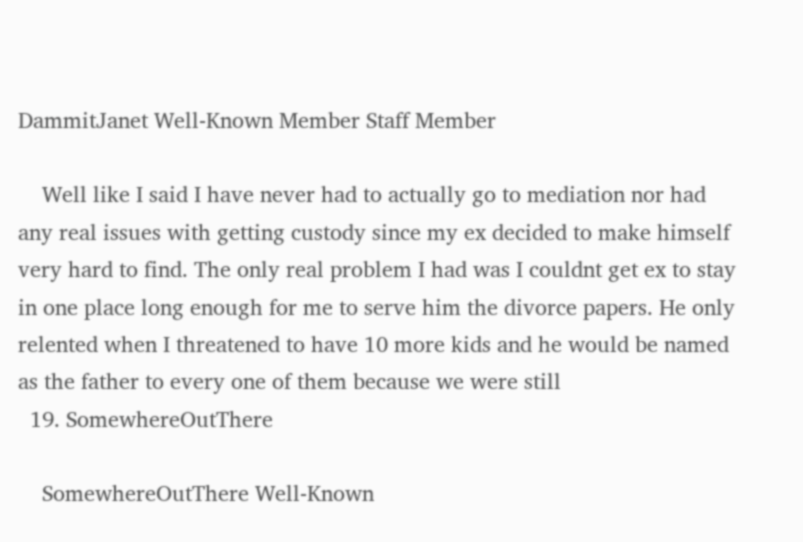DammitJanet Well-Known Member Staff Member

    Well like I said I have never had to actually go to mediation nor had any real issues with getting custody since my ex decided to make himself very hard to find. The only real problem I had was I couldnt get ex to stay in one place long enough for me to serve him the divorce papers. He only relented when I threatened to have 10 more kids and he would be named as the father to every one of them because we were still
  19. SomewhereOutThere

    SomewhereOutThere Well-Known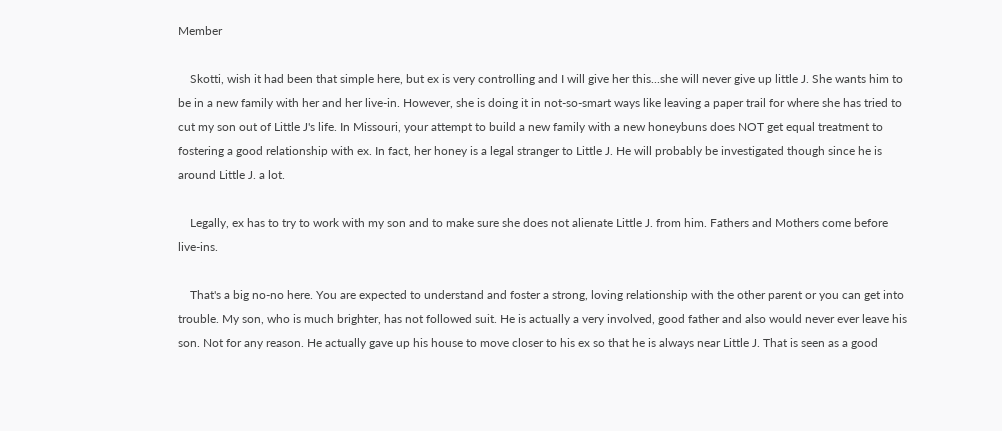Member

    Skotti, wish it had been that simple here, but ex is very controlling and I will give her this...she will never give up little J. She wants him to be in a new family with her and her live-in. However, she is doing it in not-so-smart ways like leaving a paper trail for where she has tried to cut my son out of Little J's life. In Missouri, your attempt to build a new family with a new honeybuns does NOT get equal treatment to fostering a good relationship with ex. In fact, her honey is a legal stranger to Little J. He will probably be investigated though since he is around Little J. a lot.

    Legally, ex has to try to work with my son and to make sure she does not alienate Little J. from him. Fathers and Mothers come before live-ins.

    That's a big no-no here. You are expected to understand and foster a strong, loving relationship with the other parent or you can get into trouble. My son, who is much brighter, has not followed suit. He is actually a very involved, good father and also would never ever leave his son. Not for any reason. He actually gave up his house to move closer to his ex so that he is always near Little J. That is seen as a good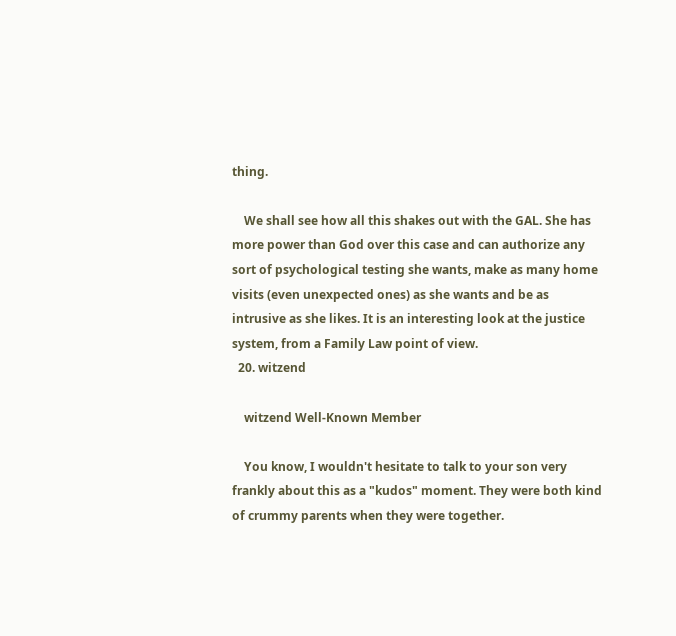thing.

    We shall see how all this shakes out with the GAL. She has more power than God over this case and can authorize any sort of psychological testing she wants, make as many home visits (even unexpected ones) as she wants and be as intrusive as she likes. It is an interesting look at the justice system, from a Family Law point of view.
  20. witzend

    witzend Well-Known Member

    You know, I wouldn't hesitate to talk to your son very frankly about this as a "kudos" moment. They were both kind of crummy parents when they were together.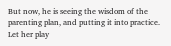But now, he is seeing the wisdom of the parenting plan, and putting it into practice. Let her play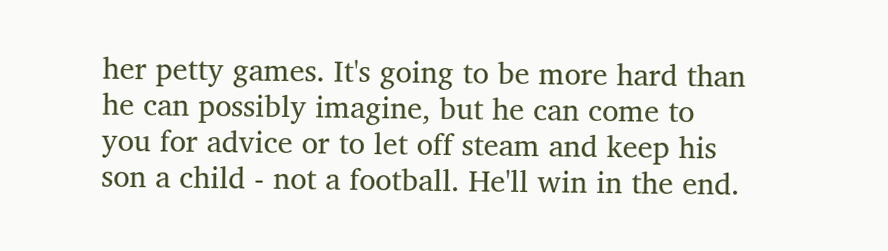her petty games. It's going to be more hard than he can possibly imagine, but he can come to you for advice or to let off steam and keep his son a child - not a football. He'll win in the end.